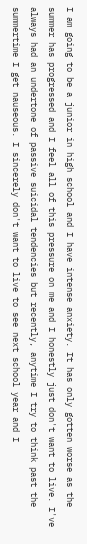I am going to be a junior in high school and I have intense anxiety. It has only gotten worse as the summer has progressed and I feel all of this pressure on me and I honestly just don't want to live. I've always had an undertone of passive suicidal tendencies but recently, anytime I try to think past the summertime I get nauseous. I sincerely don't want to live to see next school year and I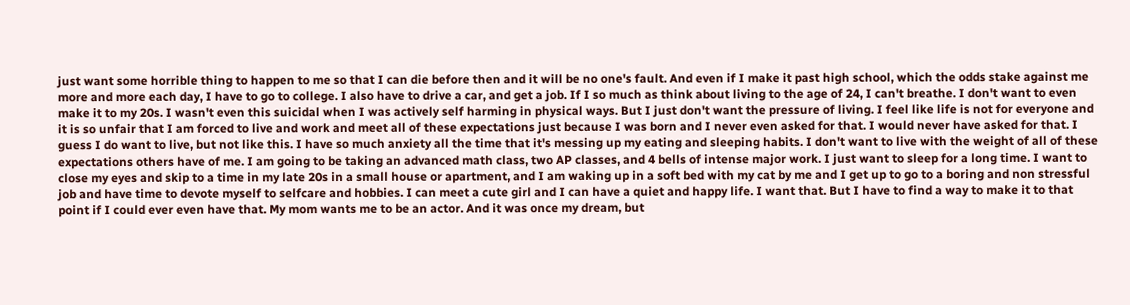just want some horrible thing to happen to me so that I can die before then and it will be no one's fault. And even if I make it past high school, which the odds stake against me more and more each day, I have to go to college. I also have to drive a car, and get a job. If I so much as think about living to the age of 24, I can't breathe. I don't want to even make it to my 20s. I wasn't even this suicidal when I was actively self harming in physical ways. But I just don't want the pressure of living. I feel like life is not for everyone and it is so unfair that I am forced to live and work and meet all of these expectations just because I was born and I never even asked for that. I would never have asked for that. I guess I do want to live, but not like this. I have so much anxiety all the time that it's messing up my eating and sleeping habits. I don't want to live with the weight of all of these expectations others have of me. I am going to be taking an advanced math class, two AP classes, and 4 bells of intense major work. I just want to sleep for a long time. I want to close my eyes and skip to a time in my late 20s in a small house or apartment, and I am waking up in a soft bed with my cat by me and I get up to go to a boring and non stressful job and have time to devote myself to selfcare and hobbies. I can meet a cute girl and I can have a quiet and happy life. I want that. But I have to find a way to make it to that point if I could ever even have that. My mom wants me to be an actor. And it was once my dream, but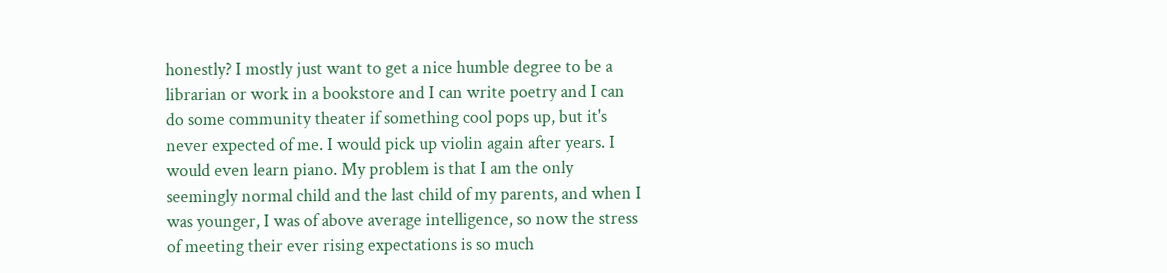honestly? I mostly just want to get a nice humble degree to be a librarian or work in a bookstore and I can write poetry and I can do some community theater if something cool pops up, but it's never expected of me. I would pick up violin again after years. I would even learn piano. My problem is that I am the only seemingly normal child and the last child of my parents, and when I was younger, I was of above average intelligence, so now the stress of meeting their ever rising expectations is so much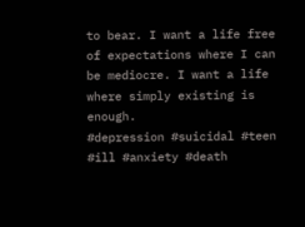to bear. I want a life free of expectations where I can be mediocre. I want a life where simply existing is enough.
#depression #suicidal #teen #ill #anxiety #death